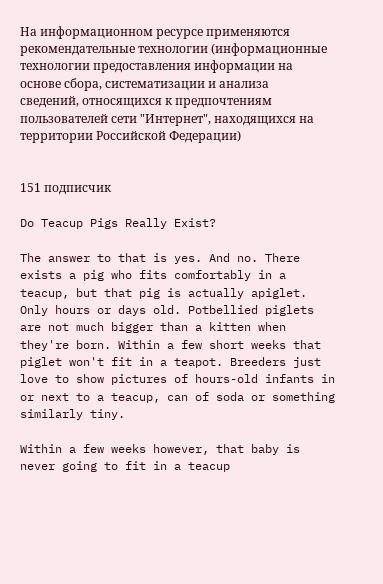На информационном ресурсе применяются рекомендательные технологии (информационные технологии предоставления информации на основе сбора, систематизации и анализа сведений, относящихся к предпочтениям пользователей сети "Интернет", находящихся на территории Российской Федерации)


151 подписчик

Do Teacup Pigs Really Exist?

The answer to that is yes. And no. There exists a pig who fits comfortably in a teacup, but that pig is actually apiglet. Only hours or days old. Potbellied piglets are not much bigger than a kitten when they're born. Within a few short weeks that piglet won't fit in a teapot. Breeders just love to show pictures of hours-old infants in or next to a teacup, can of soda or something similarly tiny.

Within a few weeks however, that baby is never going to fit in a teacup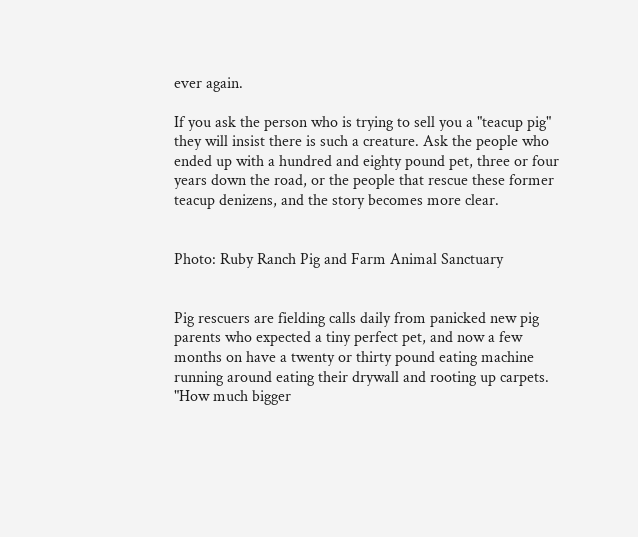ever again.

If you ask the person who is trying to sell you a "teacup pig" they will insist there is such a creature. Ask the people who ended up with a hundred and eighty pound pet, three or four years down the road, or the people that rescue these former teacup denizens, and the story becomes more clear.


Photo: Ruby Ranch Pig and Farm Animal Sanctuary


Pig rescuers are fielding calls daily from panicked new pig parents who expected a tiny perfect pet, and now a few months on have a twenty or thirty pound eating machine running around eating their drywall and rooting up carpets. "How much bigger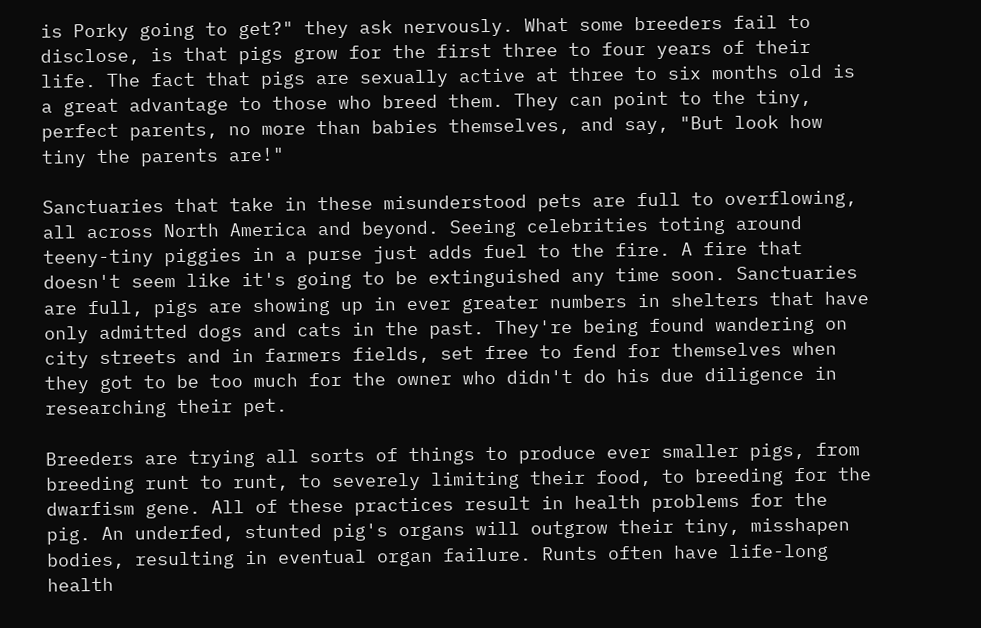is Porky going to get?" they ask nervously. What some breeders fail to disclose, is that pigs grow for the first three to four years of their life. The fact that pigs are sexually active at three to six months old is a great advantage to those who breed them. They can point to the tiny, perfect parents, no more than babies themselves, and say, "But look how tiny the parents are!"

Sanctuaries that take in these misunderstood pets are full to overflowing, all across North America and beyond. Seeing celebrities toting around teeny-tiny piggies in a purse just adds fuel to the fire. A fire that doesn't seem like it's going to be extinguished any time soon. Sanctuaries are full, pigs are showing up in ever greater numbers in shelters that have only admitted dogs and cats in the past. They're being found wandering on city streets and in farmers fields, set free to fend for themselves when they got to be too much for the owner who didn't do his due diligence in researching their pet.

Breeders are trying all sorts of things to produce ever smaller pigs, from breeding runt to runt, to severely limiting their food, to breeding for the dwarfism gene. All of these practices result in health problems for the pig. An underfed, stunted pig's organs will outgrow their tiny, misshapen bodies, resulting in eventual organ failure. Runts often have life-long health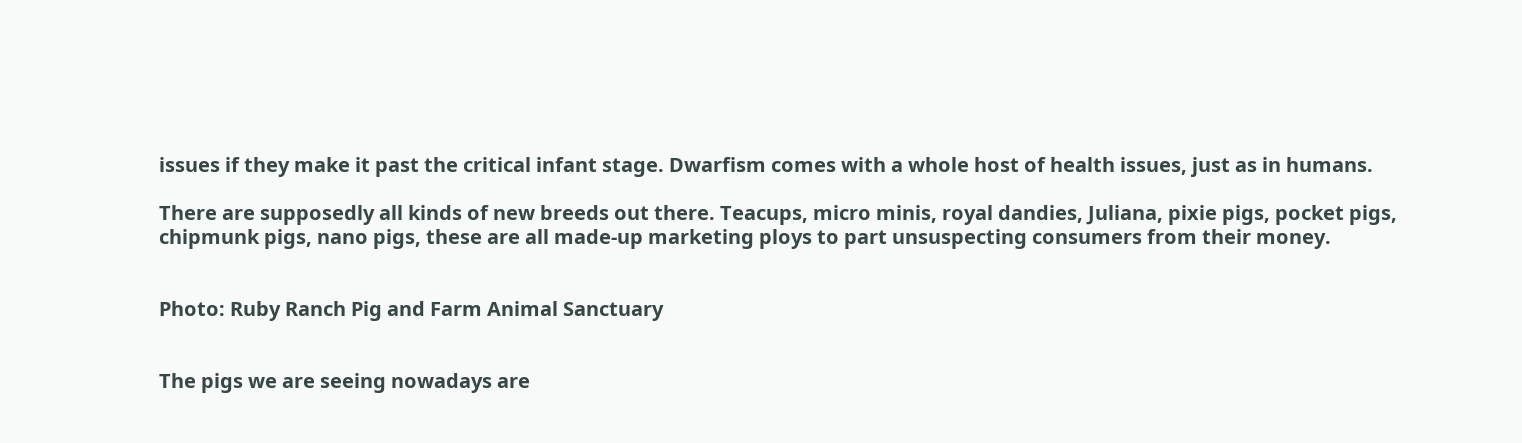issues if they make it past the critical infant stage. Dwarfism comes with a whole host of health issues, just as in humans.

There are supposedly all kinds of new breeds out there. Teacups, micro minis, royal dandies, Juliana, pixie pigs, pocket pigs, chipmunk pigs, nano pigs, these are all made-up marketing ploys to part unsuspecting consumers from their money.


Photo: Ruby Ranch Pig and Farm Animal Sanctuary


The pigs we are seeing nowadays are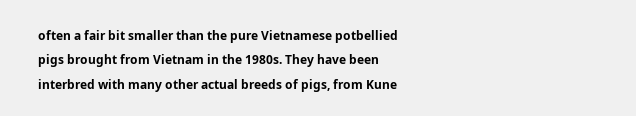often a fair bit smaller than the pure Vietnamese potbellied pigs brought from Vietnam in the 1980s. They have been interbred with many other actual breeds of pigs, from Kune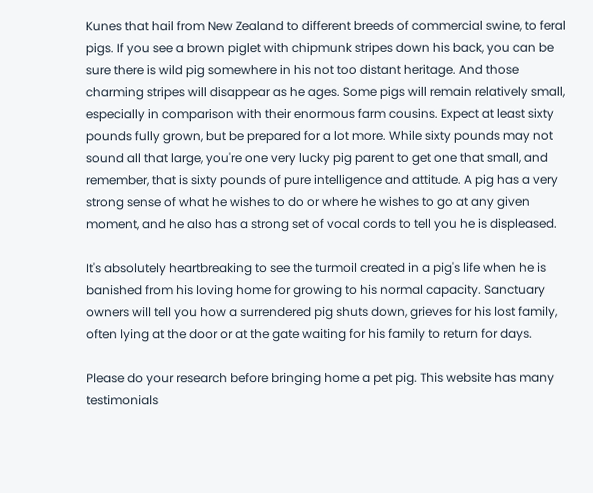Kunes that hail from New Zealand to different breeds of commercial swine, to feral pigs. If you see a brown piglet with chipmunk stripes down his back, you can be sure there is wild pig somewhere in his not too distant heritage. And those charming stripes will disappear as he ages. Some pigs will remain relatively small, especially in comparison with their enormous farm cousins. Expect at least sixty pounds fully grown, but be prepared for a lot more. While sixty pounds may not sound all that large, you're one very lucky pig parent to get one that small, and remember, that is sixty pounds of pure intelligence and attitude. A pig has a very strong sense of what he wishes to do or where he wishes to go at any given moment, and he also has a strong set of vocal cords to tell you he is displeased.

It's absolutely heartbreaking to see the turmoil created in a pig's life when he is banished from his loving home for growing to his normal capacity. Sanctuary owners will tell you how a surrendered pig shuts down, grieves for his lost family, often lying at the door or at the gate waiting for his family to return for days.

Please do your research before bringing home a pet pig. This website has many testimonials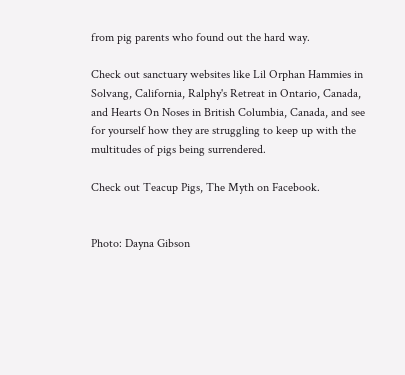from pig parents who found out the hard way.

Check out sanctuary websites like Lil Orphan Hammies in Solvang, California, Ralphy's Retreat in Ontario, Canada, and Hearts On Noses in British Columbia, Canada, and see for yourself how they are struggling to keep up with the multitudes of pigs being surrendered.

Check out Teacup Pigs, The Myth on Facebook.


Photo: Dayna Gibson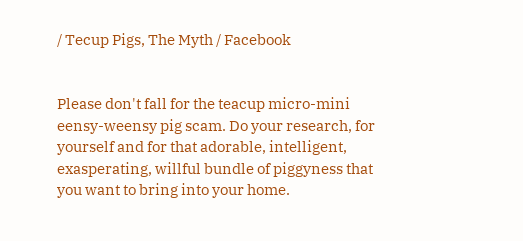/ Tecup Pigs, The Myth / Facebook


Please don't fall for the teacup micro-mini eensy-weensy pig scam. Do your research, for yourself and for that adorable, intelligent, exasperating, willful bundle of piggyness that you want to bring into your home.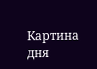Картина дня